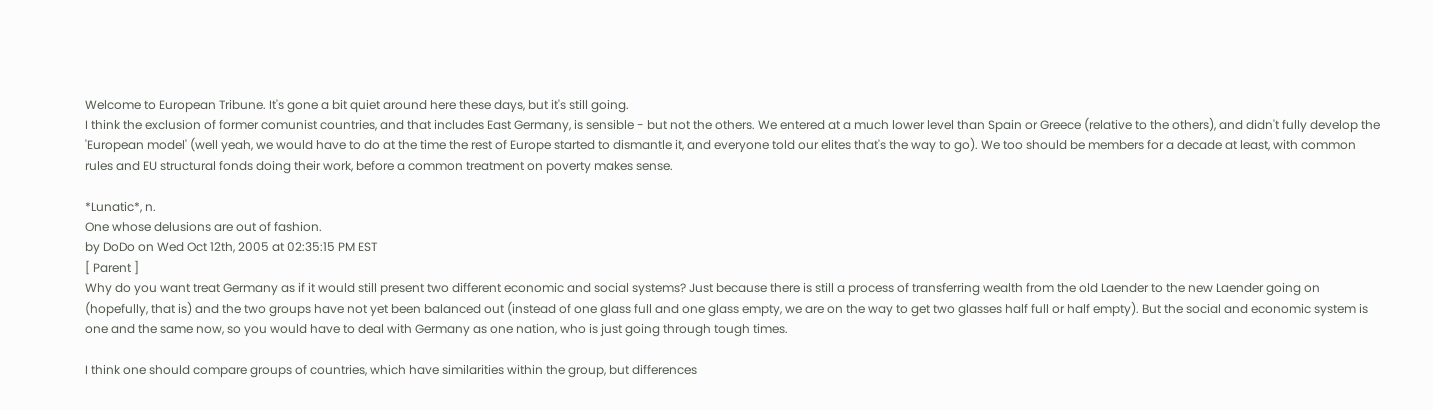Welcome to European Tribune. It's gone a bit quiet around here these days, but it's still going.
I think the exclusion of former comunist countries, and that includes East Germany, is sensible - but not the others. We entered at a much lower level than Spain or Greece (relative to the others), and didn't fully develop the 'European model' (well yeah, we would have to do at the time the rest of Europe started to dismantle it, and everyone told our elites that's the way to go). We too should be members for a decade at least, with common rules and EU structural fonds doing their work, before a common treatment on poverty makes sense.

*Lunatic*, n.
One whose delusions are out of fashion.
by DoDo on Wed Oct 12th, 2005 at 02:35:15 PM EST
[ Parent ]
Why do you want treat Germany as if it would still present two different economic and social systems? Just because there is still a process of transferring wealth from the old Laender to the new Laender going on (hopefully, that is) and the two groups have not yet been balanced out (instead of one glass full and one glass empty, we are on the way to get two glasses half full or half empty). But the social and economic system is one and the same now, so you would have to deal with Germany as one nation, who is just going through tough times.

I think one should compare groups of countries, which have similarities within the group, but differences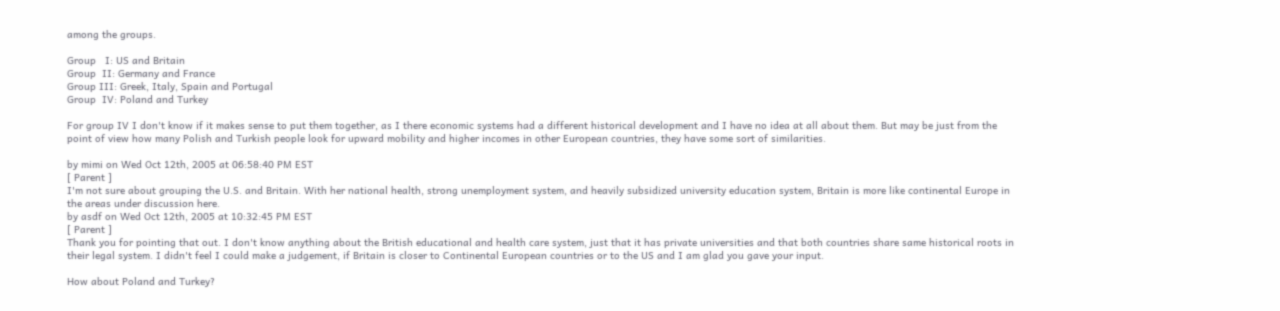among the groups.

Group   I: US and Britain
Group  II: Germany and France
Group III: Greek, Italy, Spain and Portugal
Group  IV: Poland and Turkey

For group IV I don't know if it makes sense to put them together, as I there economic systems had a different historical development and I have no idea at all about them. But may be just from the point of view how many Polish and Turkish people look for upward mobility and higher incomes in other European countries, they have some sort of similarities.

by mimi on Wed Oct 12th, 2005 at 06:58:40 PM EST
[ Parent ]
I'm not sure about grouping the U.S. and Britain. With her national health, strong unemployment system, and heavily subsidized university education system, Britain is more like continental Europe in the areas under discussion here.
by asdf on Wed Oct 12th, 2005 at 10:32:45 PM EST
[ Parent ]
Thank you for pointing that out. I don't know anything about the British educational and health care system, just that it has private universities and that both countries share same historical roots in their legal system. I didn't feel I could make a judgement, if Britain is closer to Continental European countries or to the US and I am glad you gave your input.

How about Poland and Turkey?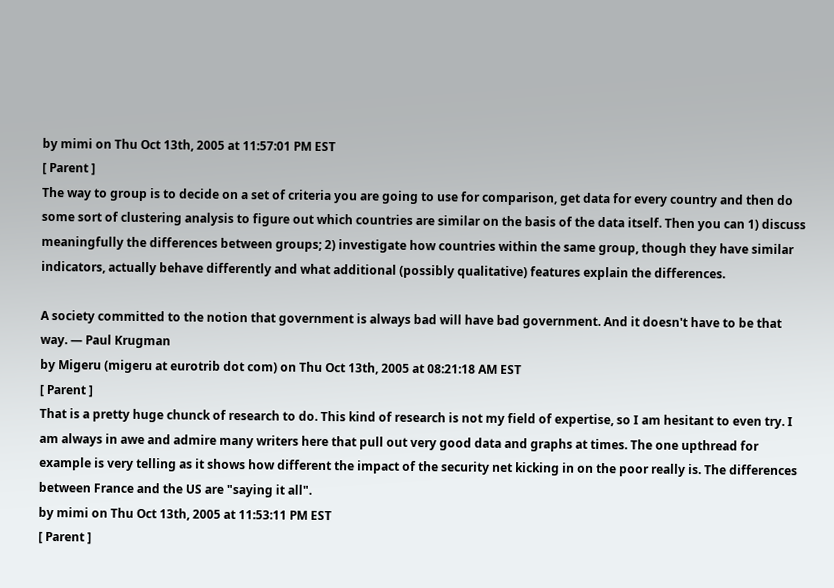by mimi on Thu Oct 13th, 2005 at 11:57:01 PM EST
[ Parent ]
The way to group is to decide on a set of criteria you are going to use for comparison, get data for every country and then do some sort of clustering analysis to figure out which countries are similar on the basis of the data itself. Then you can 1) discuss meaningfully the differences between groups; 2) investigate how countries within the same group, though they have similar indicators, actually behave differently and what additional (possibly qualitative) features explain the differences.

A society committed to the notion that government is always bad will have bad government. And it doesn't have to be that way. — Paul Krugman
by Migeru (migeru at eurotrib dot com) on Thu Oct 13th, 2005 at 08:21:18 AM EST
[ Parent ]
That is a pretty huge chunck of research to do. This kind of research is not my field of expertise, so I am hesitant to even try. I am always in awe and admire many writers here that pull out very good data and graphs at times. The one upthread for example is very telling as it shows how different the impact of the security net kicking in on the poor really is. The differences between France and the US are "saying it all".
by mimi on Thu Oct 13th, 2005 at 11:53:11 PM EST
[ Parent ]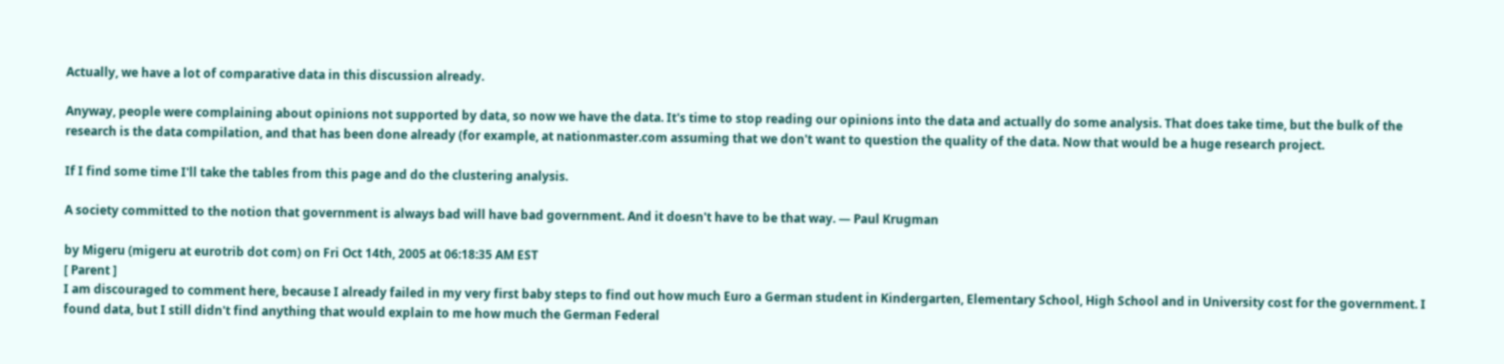Actually, we have a lot of comparative data in this discussion already.

Anyway, people were complaining about opinions not supported by data, so now we have the data. It's time to stop reading our opinions into the data and actually do some analysis. That does take time, but the bulk of the research is the data compilation, and that has been done already (for example, at nationmaster.com assuming that we don't want to question the quality of the data. Now that would be a huge research project.

If I find some time I'll take the tables from this page and do the clustering analysis.

A society committed to the notion that government is always bad will have bad government. And it doesn't have to be that way. — Paul Krugman

by Migeru (migeru at eurotrib dot com) on Fri Oct 14th, 2005 at 06:18:35 AM EST
[ Parent ]
I am discouraged to comment here, because I already failed in my very first baby steps to find out how much Euro a German student in Kindergarten, Elementary School, High School and in University cost for the government. I found data, but I still didn't find anything that would explain to me how much the German Federal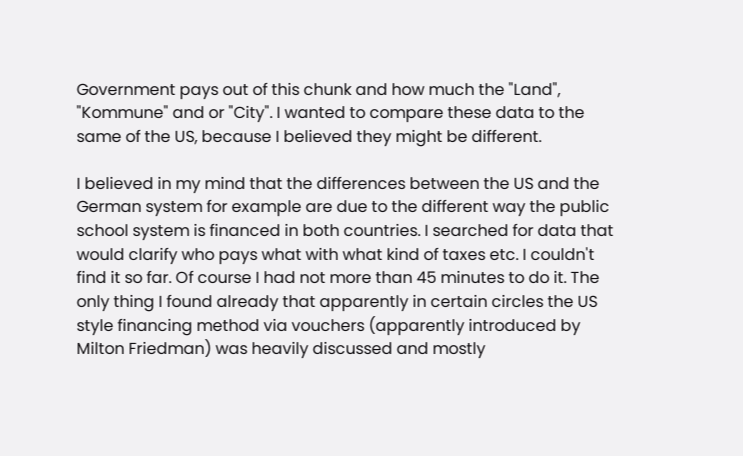Government pays out of this chunk and how much the "Land", "Kommune" and or "City". I wanted to compare these data to the same of the US, because I believed they might be different.

I believed in my mind that the differences between the US and the German system for example are due to the different way the public school system is financed in both countries. I searched for data that would clarify who pays what with what kind of taxes etc. I couldn't find it so far. Of course I had not more than 45 minutes to do it. The only thing I found already that apparently in certain circles the US style financing method via vouchers (apparently introduced by Milton Friedman) was heavily discussed and mostly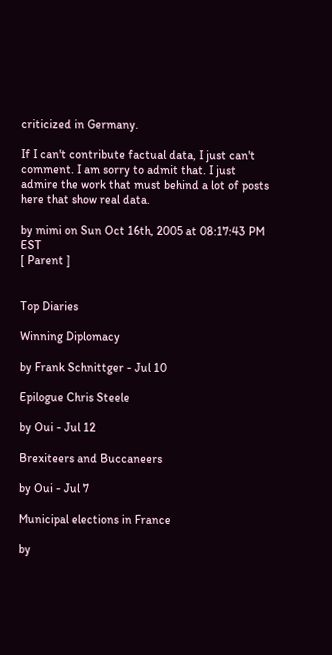criticized in Germany.

If I can't contribute factual data, I just can't comment. I am sorry to admit that. I just admire the work that must behind a lot of posts here that show real data.

by mimi on Sun Oct 16th, 2005 at 08:17:43 PM EST
[ Parent ]


Top Diaries

Winning Diplomacy

by Frank Schnittger - Jul 10

Epilogue Chris Steele

by Oui - Jul 12

Brexiteers and Buccaneers

by Oui - Jul 7

Municipal elections in France

by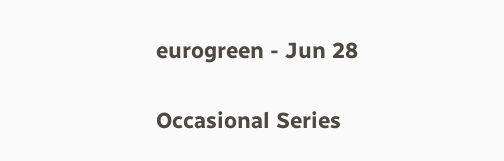eurogreen - Jun 28

Occasional Series